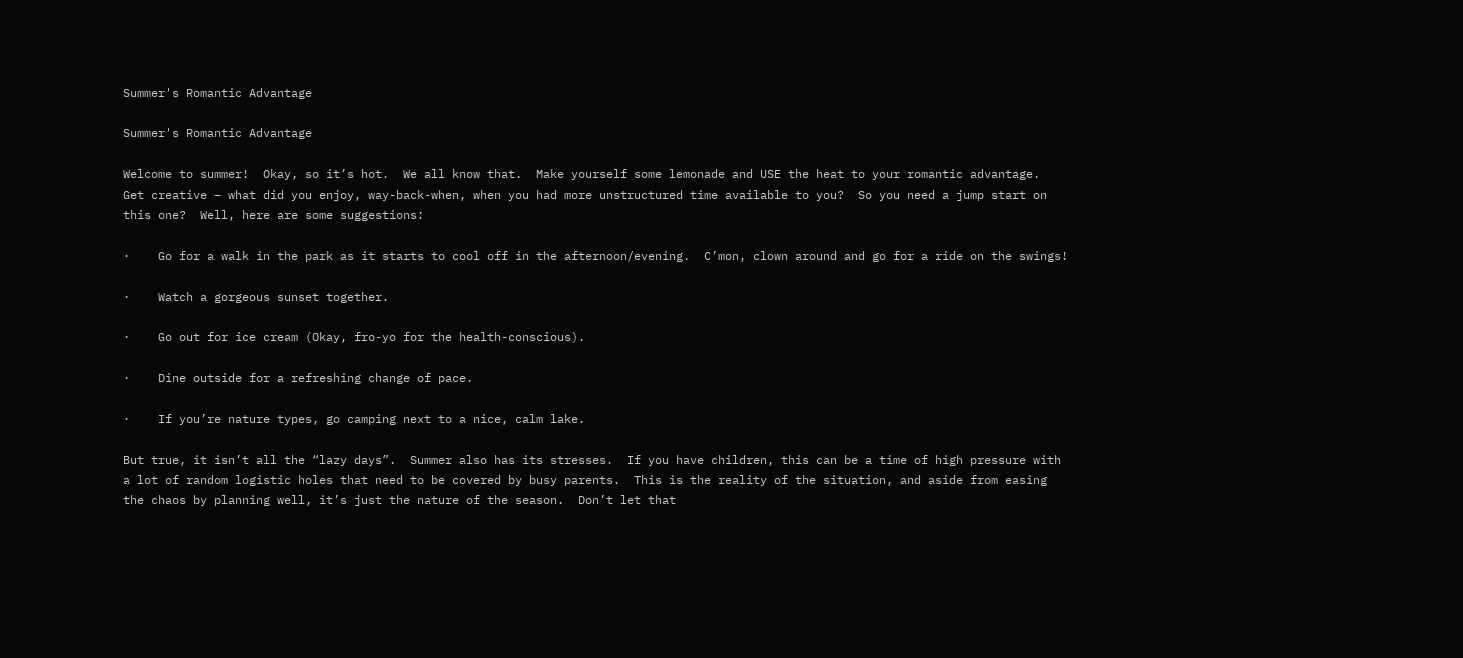Summer's Romantic Advantage

Summer's Romantic Advantage

Welcome to summer!  Okay, so it’s hot.  We all know that.  Make yourself some lemonade and USE the heat to your romantic advantage.   Get creative – what did you enjoy, way-back-when, when you had more unstructured time available to you?  So you need a jump start on this one?  Well, here are some suggestions:

·    Go for a walk in the park as it starts to cool off in the afternoon/evening.  C’mon, clown around and go for a ride on the swings!

·    Watch a gorgeous sunset together.

·    Go out for ice cream (Okay, fro-yo for the health-conscious).

·    Dine outside for a refreshing change of pace.

·    If you’re nature types, go camping next to a nice, calm lake.

But true, it isn’t all the “lazy days”.  Summer also has its stresses.  If you have children, this can be a time of high pressure with a lot of random logistic holes that need to be covered by busy parents.  This is the reality of the situation, and aside from easing the chaos by planning well, it’s just the nature of the season.  Don’t let that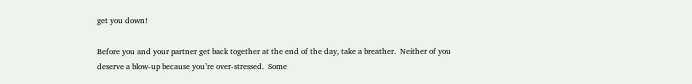get you down!

Before you and your partner get back together at the end of the day, take a breather.  Neither of you deserve a blow-up because you’re over-stressed.  Some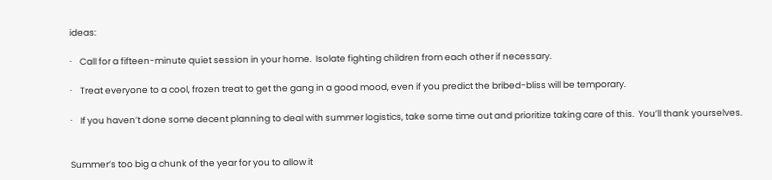ideas:

·    Call for a fifteen-minute quiet session in your home.  Isolate fighting children from each other if necessary.

·    Treat everyone to a cool, frozen treat to get the gang in a good mood, even if you predict the bribed-bliss will be temporary.

·    If you haven’t done some decent planning to deal with summer logistics, take some time out and prioritize taking care of this.  You’ll thank yourselves.


Summer’s too big a chunk of the year for you to allow it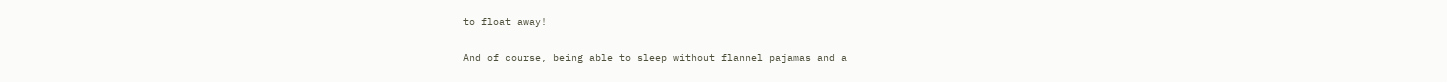to float away!

And of course, being able to sleep without flannel pajamas and a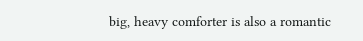big, heavy comforter is also a romantic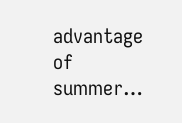advantage of summer…